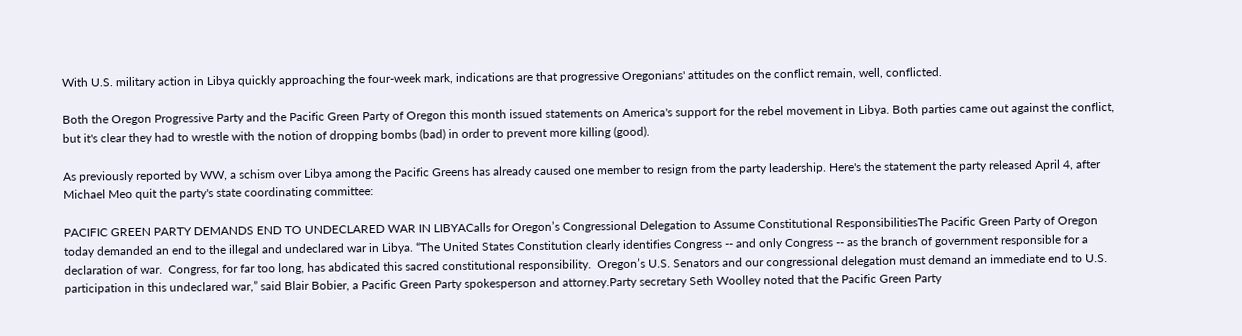With U.S. military action in Libya quickly approaching the four-week mark, indications are that progressive Oregonians' attitudes on the conflict remain, well, conflicted.

Both the Oregon Progressive Party and the Pacific Green Party of Oregon this month issued statements on America's support for the rebel movement in Libya. Both parties came out against the conflict, but it's clear they had to wrestle with the notion of dropping bombs (bad) in order to prevent more killing (good).

As previously reported by WW, a schism over Libya among the Pacific Greens has already caused one member to resign from the party leadership. Here's the statement the party released April 4, after Michael Meo quit the party's state coordinating committee:

PACIFIC GREEN PARTY DEMANDS END TO UNDECLARED WAR IN LIBYACalls for Oregon’s Congressional Delegation to Assume Constitutional ResponsibilitiesThe Pacific Green Party of Oregon today demanded an end to the illegal and undeclared war in Libya. “The United States Constitution clearly identifies Congress -- and only Congress -- as the branch of government responsible for a declaration of war.  Congress, for far too long, has abdicated this sacred constitutional responsibility.  Oregon’s U.S. Senators and our congressional delegation must demand an immediate end to U.S. participation in this undeclared war,” said Blair Bobier, a Pacific Green Party spokesperson and attorney.Party secretary Seth Woolley noted that the Pacific Green Party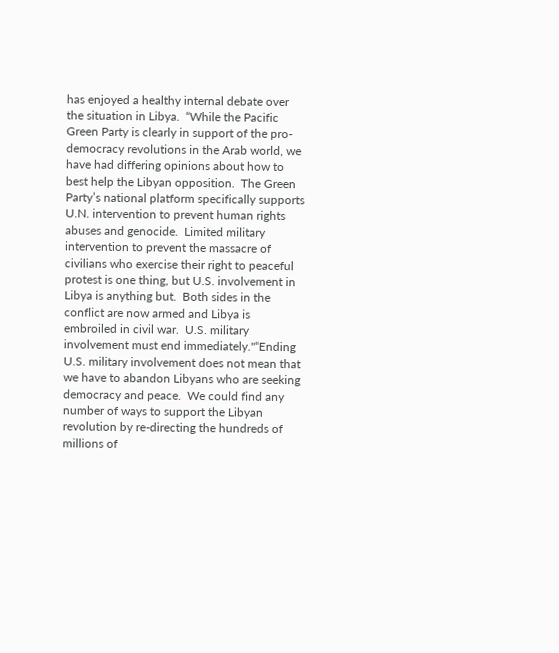has enjoyed a healthy internal debate over the situation in Libya.  “While the Pacific Green Party is clearly in support of the pro-democracy revolutions in the Arab world, we have had differing opinions about how to best help the Libyan opposition.  The Green Party’s national platform specifically supports U.N. intervention to prevent human rights abuses and genocide.  Limited military intervention to prevent the massacre of civilians who exercise their right to peaceful protest is one thing, but U.S. involvement in Libya is anything but.  Both sides in the conflict are now armed and Libya is embroiled in civil war.  U.S. military involvement must end immediately."“Ending U.S. military involvement does not mean that we have to abandon Libyans who are seeking democracy and peace.  We could find any number of ways to support the Libyan revolution by re-directing the hundreds of millions of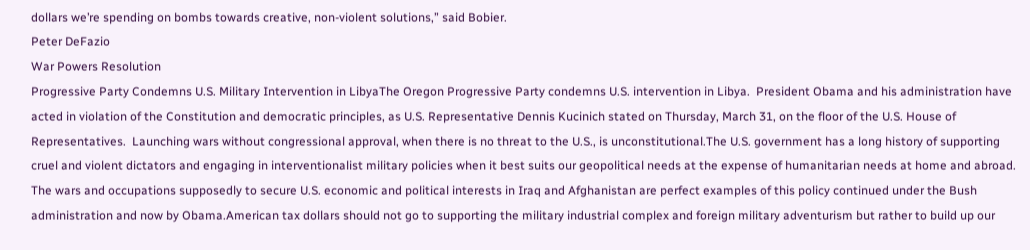dollars we’re spending on bombs towards creative, non-violent solutions,” said Bobier.
Peter DeFazio
War Powers Resolution
Progressive Party Condemns U.S. Military Intervention in LibyaThe Oregon Progressive Party condemns U.S. intervention in Libya.  President Obama and his administration have acted in violation of the Constitution and democratic principles, as U.S. Representative Dennis Kucinich stated on Thursday, March 31, on the floor of the U.S. House of Representatives.  Launching wars without congressional approval, when there is no threat to the U.S., is unconstitutional.The U.S. government has a long history of supporting cruel and violent dictators and engaging in interventionalist military policies when it best suits our geopolitical needs at the expense of humanitarian needs at home and abroad.  The wars and occupations supposedly to secure U.S. economic and political interests in Iraq and Afghanistan are perfect examples of this policy continued under the Bush administration and now by Obama.American tax dollars should not go to supporting the military industrial complex and foreign military adventurism but rather to build up our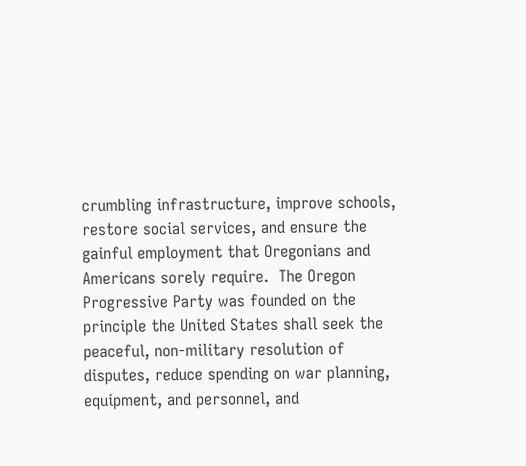crumbling infrastructure, improve schools, restore social services, and ensure the gainful employment that Oregonians and Americans sorely require.  The Oregon Progressive Party was founded on the principle the United States shall seek the peaceful, non-military resolution of disputes, reduce spending on war planning, equipment, and personnel, and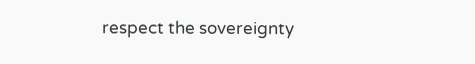respect the sovereignty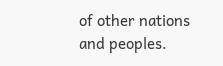of other nations and peoples.